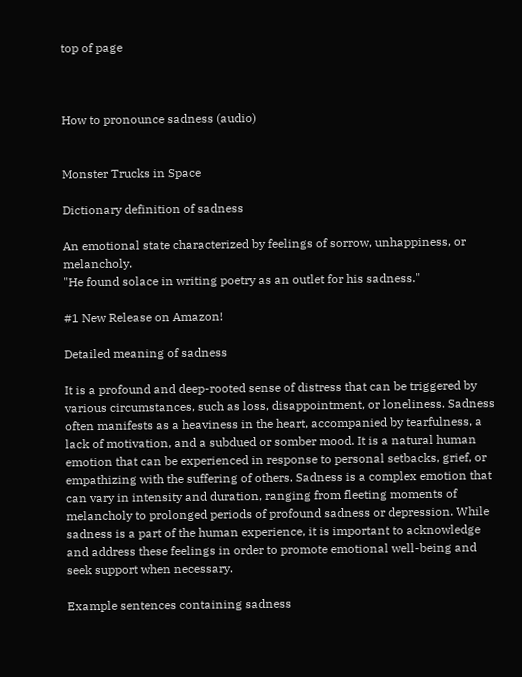top of page



How to pronounce sadness (audio)


Monster Trucks in Space

Dictionary definition of sadness

An emotional state characterized by feelings of sorrow, unhappiness, or melancholy.
"He found solace in writing poetry as an outlet for his sadness."

#1 New Release on Amazon!

Detailed meaning of sadness

It is a profound and deep-rooted sense of distress that can be triggered by various circumstances, such as loss, disappointment, or loneliness. Sadness often manifests as a heaviness in the heart, accompanied by tearfulness, a lack of motivation, and a subdued or somber mood. It is a natural human emotion that can be experienced in response to personal setbacks, grief, or empathizing with the suffering of others. Sadness is a complex emotion that can vary in intensity and duration, ranging from fleeting moments of melancholy to prolonged periods of profound sadness or depression. While sadness is a part of the human experience, it is important to acknowledge and address these feelings in order to promote emotional well-being and seek support when necessary.

Example sentences containing sadness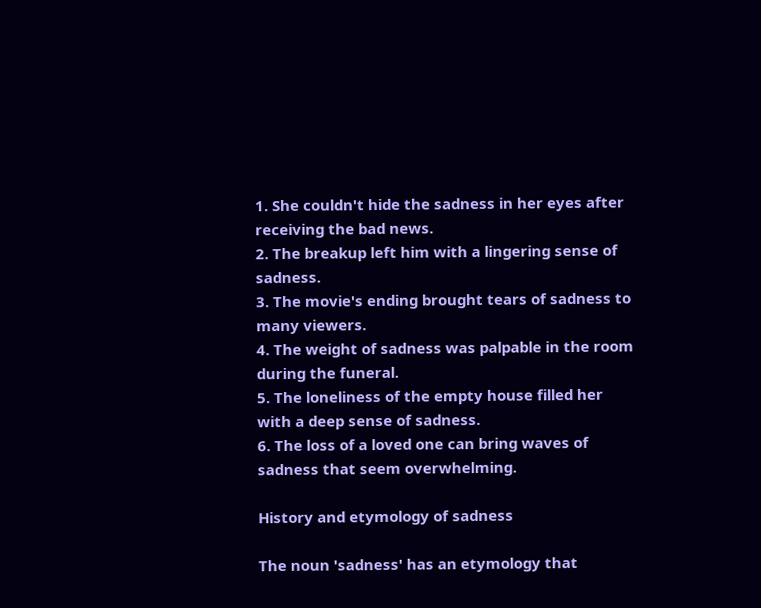1. She couldn't hide the sadness in her eyes after receiving the bad news.
2. The breakup left him with a lingering sense of sadness.
3. The movie's ending brought tears of sadness to many viewers.
4. The weight of sadness was palpable in the room during the funeral.
5. The loneliness of the empty house filled her with a deep sense of sadness.
6. The loss of a loved one can bring waves of sadness that seem overwhelming.

History and etymology of sadness

The noun 'sadness' has an etymology that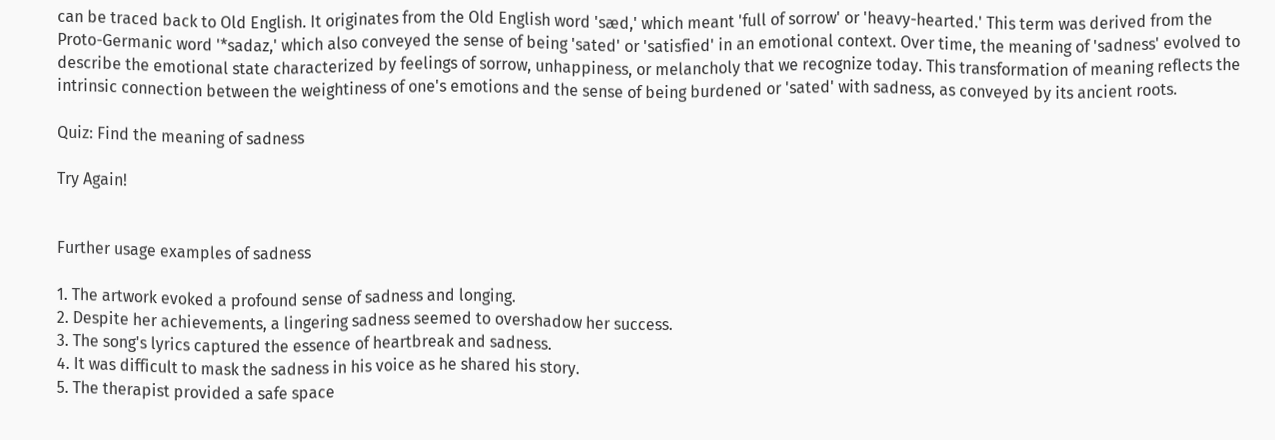can be traced back to Old English. It originates from the Old English word 'sæd,' which meant 'full of sorrow' or 'heavy-hearted.' This term was derived from the Proto-Germanic word '*sadaz,' which also conveyed the sense of being 'sated' or 'satisfied' in an emotional context. Over time, the meaning of 'sadness' evolved to describe the emotional state characterized by feelings of sorrow, unhappiness, or melancholy that we recognize today. This transformation of meaning reflects the intrinsic connection between the weightiness of one's emotions and the sense of being burdened or 'sated' with sadness, as conveyed by its ancient roots.

Quiz: Find the meaning of sadness

Try Again!


Further usage examples of sadness

1. The artwork evoked a profound sense of sadness and longing.
2. Despite her achievements, a lingering sadness seemed to overshadow her success.
3. The song's lyrics captured the essence of heartbreak and sadness.
4. It was difficult to mask the sadness in his voice as he shared his story.
5. The therapist provided a safe space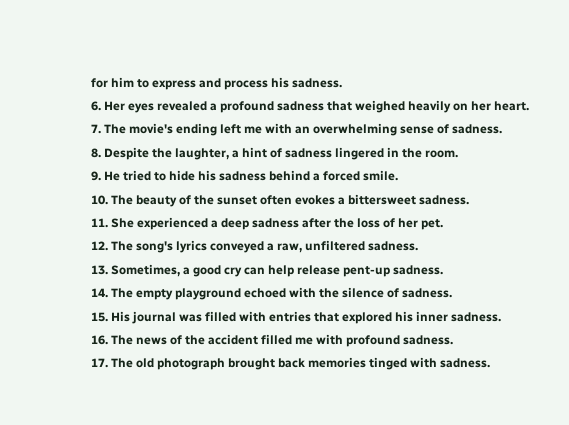for him to express and process his sadness.
6. Her eyes revealed a profound sadness that weighed heavily on her heart.
7. The movie's ending left me with an overwhelming sense of sadness.
8. Despite the laughter, a hint of sadness lingered in the room.
9. He tried to hide his sadness behind a forced smile.
10. The beauty of the sunset often evokes a bittersweet sadness.
11. She experienced a deep sadness after the loss of her pet.
12. The song's lyrics conveyed a raw, unfiltered sadness.
13. Sometimes, a good cry can help release pent-up sadness.
14. The empty playground echoed with the silence of sadness.
15. His journal was filled with entries that explored his inner sadness.
16. The news of the accident filled me with profound sadness.
17. The old photograph brought back memories tinged with sadness.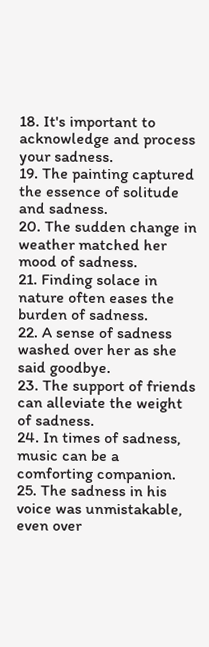18. It's important to acknowledge and process your sadness.
19. The painting captured the essence of solitude and sadness.
20. The sudden change in weather matched her mood of sadness.
21. Finding solace in nature often eases the burden of sadness.
22. A sense of sadness washed over her as she said goodbye.
23. The support of friends can alleviate the weight of sadness.
24. In times of sadness, music can be a comforting companion.
25. The sadness in his voice was unmistakable, even over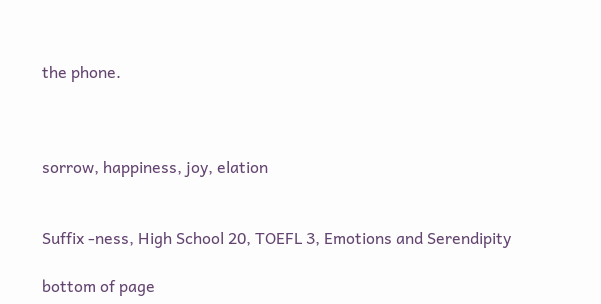the phone.



sorrow, happiness, joy, elation


Suffix -ness, High School 20, TOEFL 3, Emotions and Serendipity

bottom of page